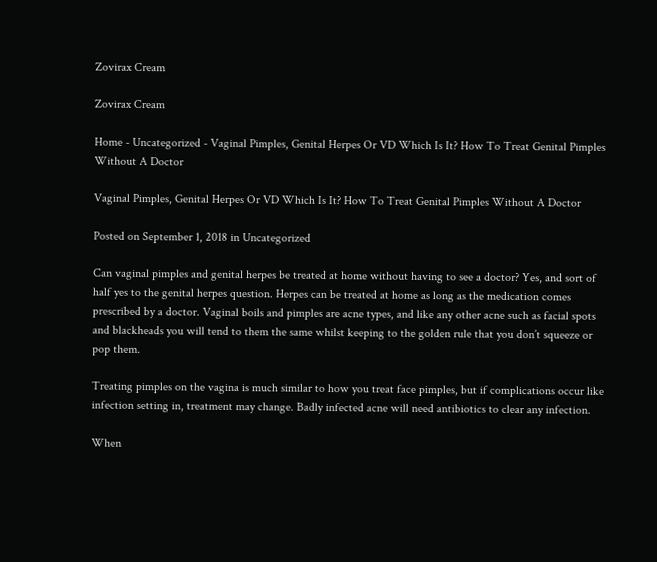Zovirax Cream

Zovirax Cream

Home - Uncategorized - Vaginal Pimples, Genital Herpes Or VD Which Is It? How To Treat Genital Pimples Without A Doctor

Vaginal Pimples, Genital Herpes Or VD Which Is It? How To Treat Genital Pimples Without A Doctor

Posted on September 1, 2018 in Uncategorized

Can vaginal pimples and genital herpes be treated at home without having to see a doctor? Yes, and sort of half yes to the genital herpes question. Herpes can be treated at home as long as the medication comes prescribed by a doctor. Vaginal boils and pimples are acne types, and like any other acne such as facial spots and blackheads you will tend to them the same whilst keeping to the golden rule that you don’t squeeze or pop them.

Treating pimples on the vagina is much similar to how you treat face pimples, but if complications occur like infection setting in, treatment may change. Badly infected acne will need antibiotics to clear any infection.

When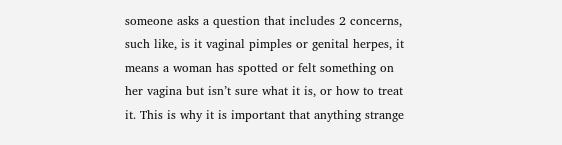someone asks a question that includes 2 concerns, such like, is it vaginal pimples or genital herpes, it means a woman has spotted or felt something on her vagina but isn’t sure what it is, or how to treat it. This is why it is important that anything strange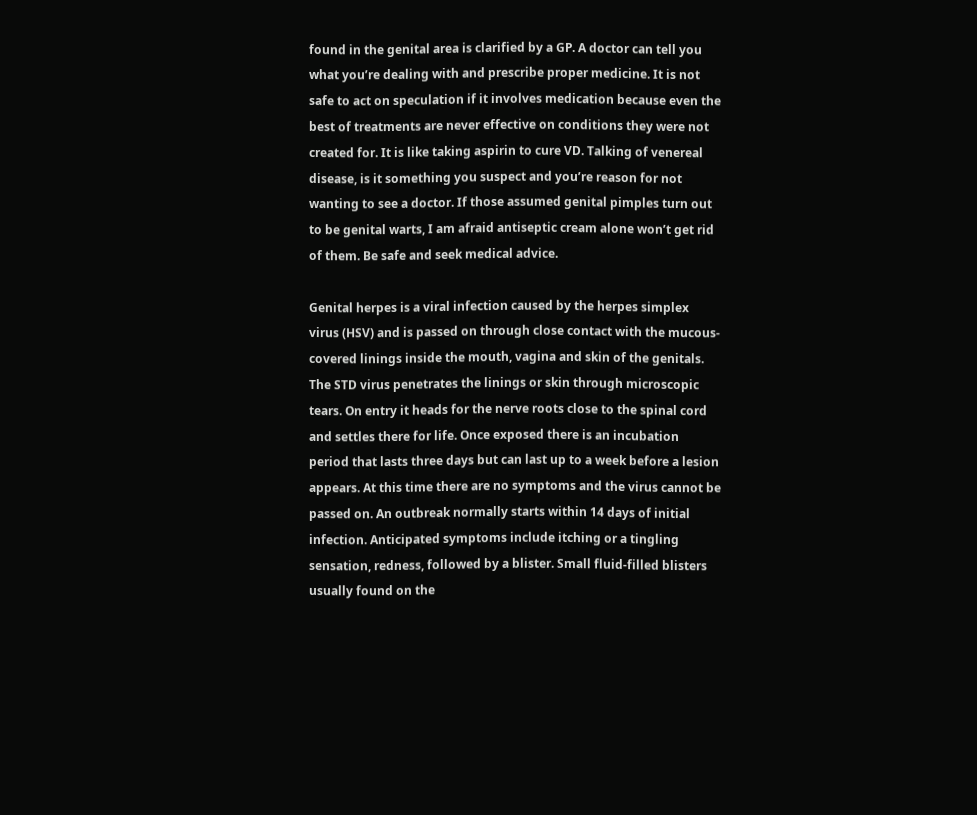found in the genital area is clarified by a GP. A doctor can tell you what you’re dealing with and prescribe proper medicine. It is not safe to act on speculation if it involves medication because even the best of treatments are never effective on conditions they were not created for. It is like taking aspirin to cure VD. Talking of venereal disease, is it something you suspect and you’re reason for not wanting to see a doctor. If those assumed genital pimples turn out to be genital warts, I am afraid antiseptic cream alone won’t get rid of them. Be safe and seek medical advice.

Genital herpes is a viral infection caused by the herpes simplex virus (HSV) and is passed on through close contact with the mucous-covered linings inside the mouth, vagina and skin of the genitals. The STD virus penetrates the linings or skin through microscopic tears. On entry it heads for the nerve roots close to the spinal cord and settles there for life. Once exposed there is an incubation period that lasts three days but can last up to a week before a lesion appears. At this time there are no symptoms and the virus cannot be passed on. An outbreak normally starts within 14 days of initial infection. Anticipated symptoms include itching or a tingling sensation, redness, followed by a blister. Small fluid-filled blisters usually found on the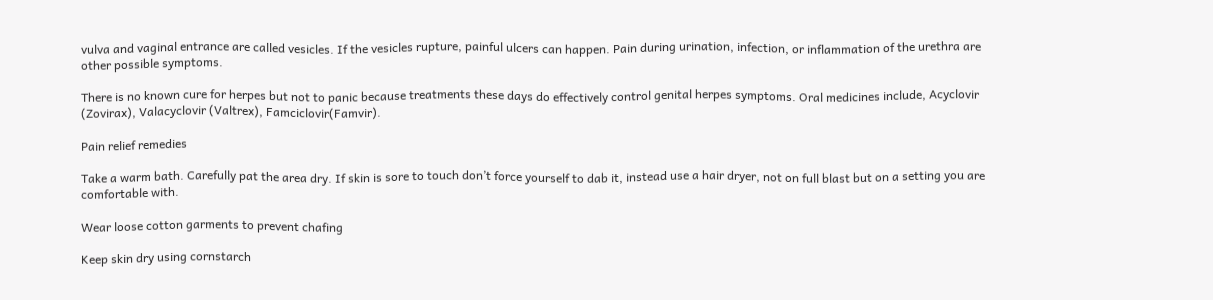vulva and vaginal entrance are called vesicles. If the vesicles rupture, painful ulcers can happen. Pain during urination, infection, or inflammation of the urethra are other possible symptoms.

There is no known cure for herpes but not to panic because treatments these days do effectively control genital herpes symptoms. Oral medicines include, Acyclovir (Zovirax), Valacyclovir (Valtrex), Famciclovir(Famvir).

Pain relief remedies

Take a warm bath. Carefully pat the area dry. If skin is sore to touch don’t force yourself to dab it, instead use a hair dryer, not on full blast but on a setting you are comfortable with.

Wear loose cotton garments to prevent chafing

Keep skin dry using cornstarch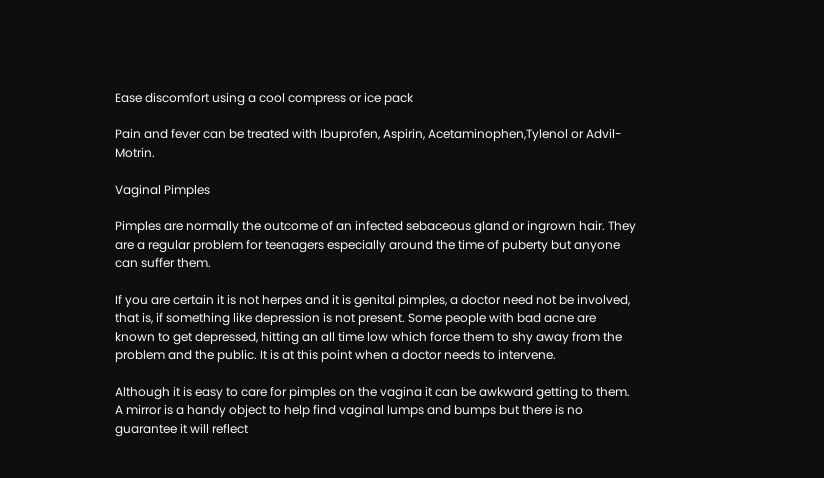Ease discomfort using a cool compress or ice pack

Pain and fever can be treated with Ibuprofen, Aspirin, Acetaminophen,Tylenol or Advil-Motrin.

Vaginal Pimples

Pimples are normally the outcome of an infected sebaceous gland or ingrown hair. They are a regular problem for teenagers especially around the time of puberty but anyone can suffer them.

If you are certain it is not herpes and it is genital pimples, a doctor need not be involved, that is, if something like depression is not present. Some people with bad acne are known to get depressed, hitting an all time low which force them to shy away from the problem and the public. It is at this point when a doctor needs to intervene.

Although it is easy to care for pimples on the vagina it can be awkward getting to them. A mirror is a handy object to help find vaginal lumps and bumps but there is no guarantee it will reflect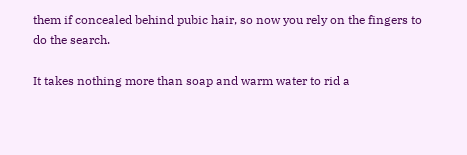them if concealed behind pubic hair, so now you rely on the fingers to do the search.

It takes nothing more than soap and warm water to rid a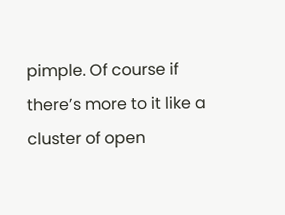pimple. Of course if there’s more to it like a cluster of open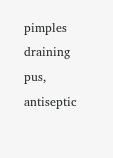pimples draining pus, antiseptic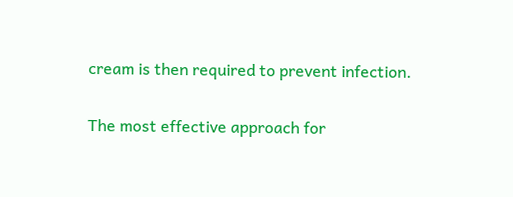cream is then required to prevent infection.

The most effective approach for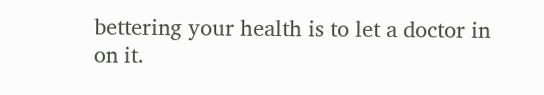bettering your health is to let a doctor in on it.